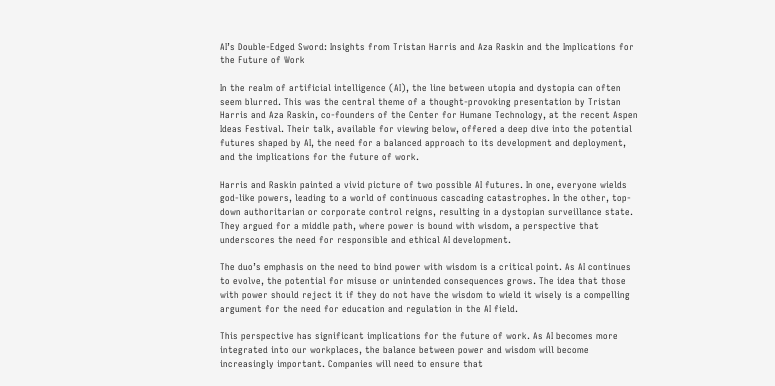AI’s Double-Edged Sword: Insights from Tristan Harris and Aza Raskin and the Implications for the Future of Work

In the realm of artificial intelligence (AI), the line between utopia and dystopia can often seem blurred. This was the central theme of a thought-provoking presentation by Tristan Harris and Aza Raskin, co-founders of the Center for Humane Technology, at the recent Aspen Ideas Festival. Their talk, available for viewing below, offered a deep dive into the potential futures shaped by AI, the need for a balanced approach to its development and deployment, and the implications for the future of work.

Harris and Raskin painted a vivid picture of two possible AI futures. In one, everyone wields god-like powers, leading to a world of continuous cascading catastrophes. In the other, top-down authoritarian or corporate control reigns, resulting in a dystopian surveillance state. They argued for a middle path, where power is bound with wisdom, a perspective that underscores the need for responsible and ethical AI development.

The duo’s emphasis on the need to bind power with wisdom is a critical point. As AI continues to evolve, the potential for misuse or unintended consequences grows. The idea that those with power should reject it if they do not have the wisdom to wield it wisely is a compelling argument for the need for education and regulation in the AI field.

This perspective has significant implications for the future of work. As AI becomes more integrated into our workplaces, the balance between power and wisdom will become increasingly important. Companies will need to ensure that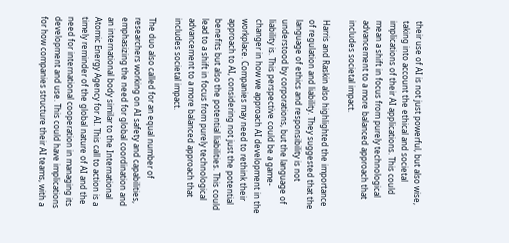their use of AI is not just powerful, but also wise, taking into account the ethical and societal implications of their AI applications. This could mean a shift in focus from purely technological advancement to a more balanced approach that includes societal impact.

Harris and Raskin also highlighted the importance of regulation and liability. They suggested that the language of ethics and responsibility is not understood by corporations, but the language of liability is. This perspective could be a game-changer in how we approach AI development in the workplace. Companies may need to rethink their approach to AI, considering not just the potential benefits but also the potential liabilities. This could lead to a shift in focus from purely technological advancement to a more balanced approach that includes societal impact.

The duo also called for an equal number of researchers working on AI safety and capabilities, emphasizing the need for global coordination and an international body similar to the International Atomic Energy Agency for AI. This call to action is a timely reminder of the global nature of AI and the need for international cooperation in managing its development and use. This could have implications for how companies structure their AI teams, with a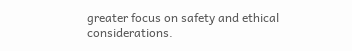greater focus on safety and ethical considerations.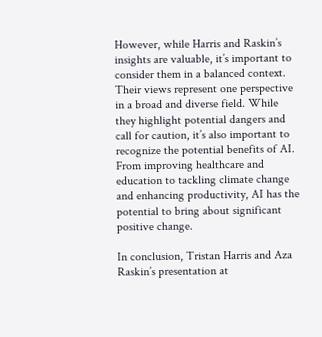However, while Harris and Raskin’s insights are valuable, it’s important to consider them in a balanced context. Their views represent one perspective in a broad and diverse field. While they highlight potential dangers and call for caution, it’s also important to recognize the potential benefits of AI. From improving healthcare and education to tackling climate change and enhancing productivity, AI has the potential to bring about significant positive change.

In conclusion, Tristan Harris and Aza Raskin’s presentation at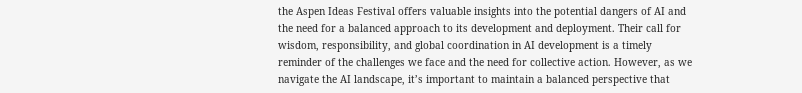the Aspen Ideas Festival offers valuable insights into the potential dangers of AI and the need for a balanced approach to its development and deployment. Their call for wisdom, responsibility, and global coordination in AI development is a timely reminder of the challenges we face and the need for collective action. However, as we navigate the AI landscape, it’s important to maintain a balanced perspective that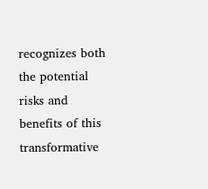recognizes both the potential risks and benefits of this transformative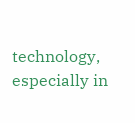technology, especially in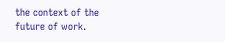the context of the future of work.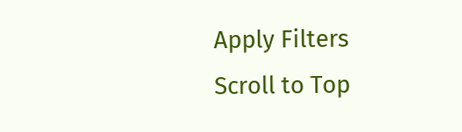Apply Filters
Scroll to Top